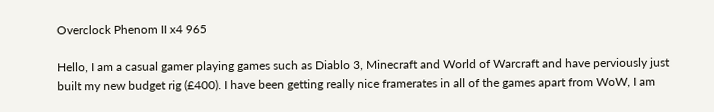Overclock Phenom II x4 965

Hello, I am a casual gamer playing games such as Diablo 3, Minecraft and World of Warcraft and have perviously just built my new budget rig (£400). I have been getting really nice framerates in all of the games apart from WoW, I am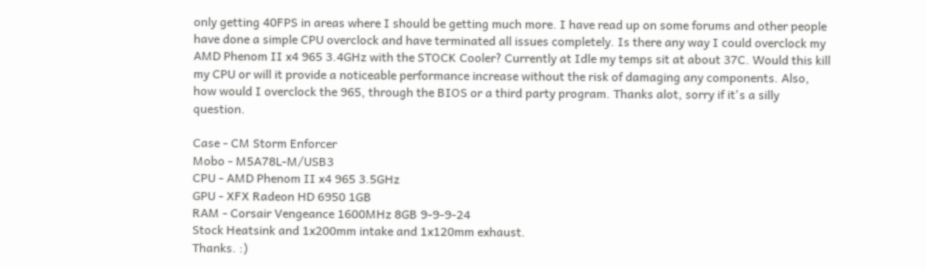only getting 40FPS in areas where I should be getting much more. I have read up on some forums and other people have done a simple CPU overclock and have terminated all issues completely. Is there any way I could overclock my AMD Phenom II x4 965 3.4GHz with the STOCK Cooler? Currently at Idle my temps sit at about 37C. Would this kill my CPU or will it provide a noticeable performance increase without the risk of damaging any components. Also, how would I overclock the 965, through the BIOS or a third party program. Thanks alot, sorry if it's a silly question.

Case - CM Storm Enforcer
Mobo - M5A78L-M/USB3
CPU - AMD Phenom II x4 965 3.5GHz
GPU - XFX Radeon HD 6950 1GB
RAM - Corsair Vengeance 1600MHz 8GB 9-9-9-24
Stock Heatsink and 1x200mm intake and 1x120mm exhaust.
Thanks. :)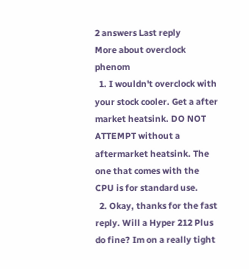2 answers Last reply
More about overclock phenom
  1. I wouldn't overclock with your stock cooler. Get a after market heatsink. DO NOT ATTEMPT without a aftermarket heatsink. The one that comes with the CPU is for standard use.
  2. Okay, thanks for the fast reply. Will a Hyper 212 Plus do fine? Im on a really tight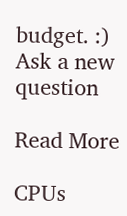budget. :)
Ask a new question

Read More

CPUs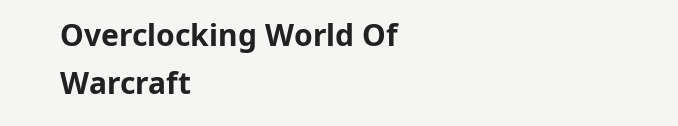Overclocking World Of Warcraft